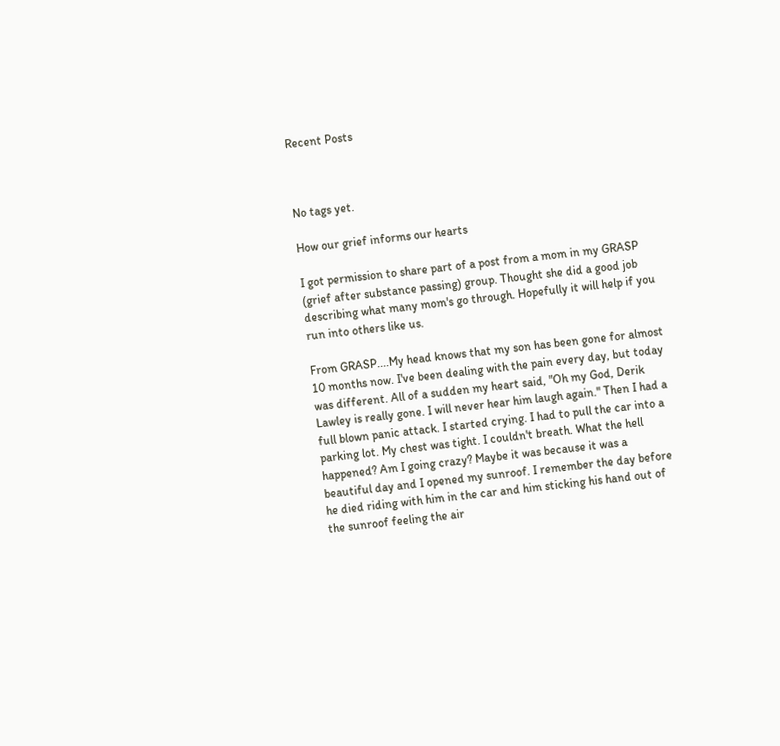Recent Posts



No tags yet.

How our grief informs our hearts

I got permission to share part of a post from a mom in my GRASP (grief after substance passing) group. Thought she did a good job describing what many mom's go through. Hopefully it will help if you run into others like us.

From GRASP....My head knows that my son has been gone for almost 10 months now. I've been dealing with the pain every day, but today was different. All of a sudden my heart said, "Oh my God, Derik Lawley is really gone. I will never hear him laugh again." Then I had a full blown panic attack. I started crying. I had to pull the car into a parking lot. My chest was tight. I couldn't breath. What the hell happened? Am I going crazy? Maybe it was because it was a beautiful day and I opened my sunroof. I remember the day before he died riding with him in the car and him sticking his hand out of the sunroof feeling the air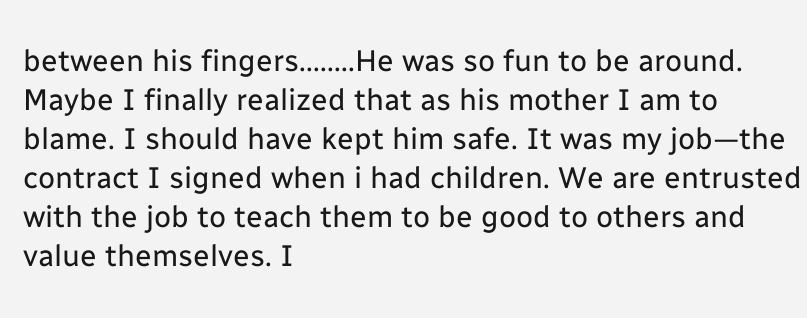between his fingers........He was so fun to be around. Maybe I finally realized that as his mother I am to blame. I should have kept him safe. It was my job—the contract I signed when i had children. We are entrusted with the job to teach them to be good to others and value themselves. I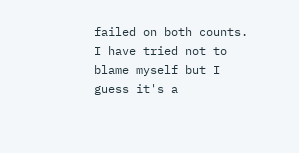failed on both counts. I have tried not to blame myself but I guess it's a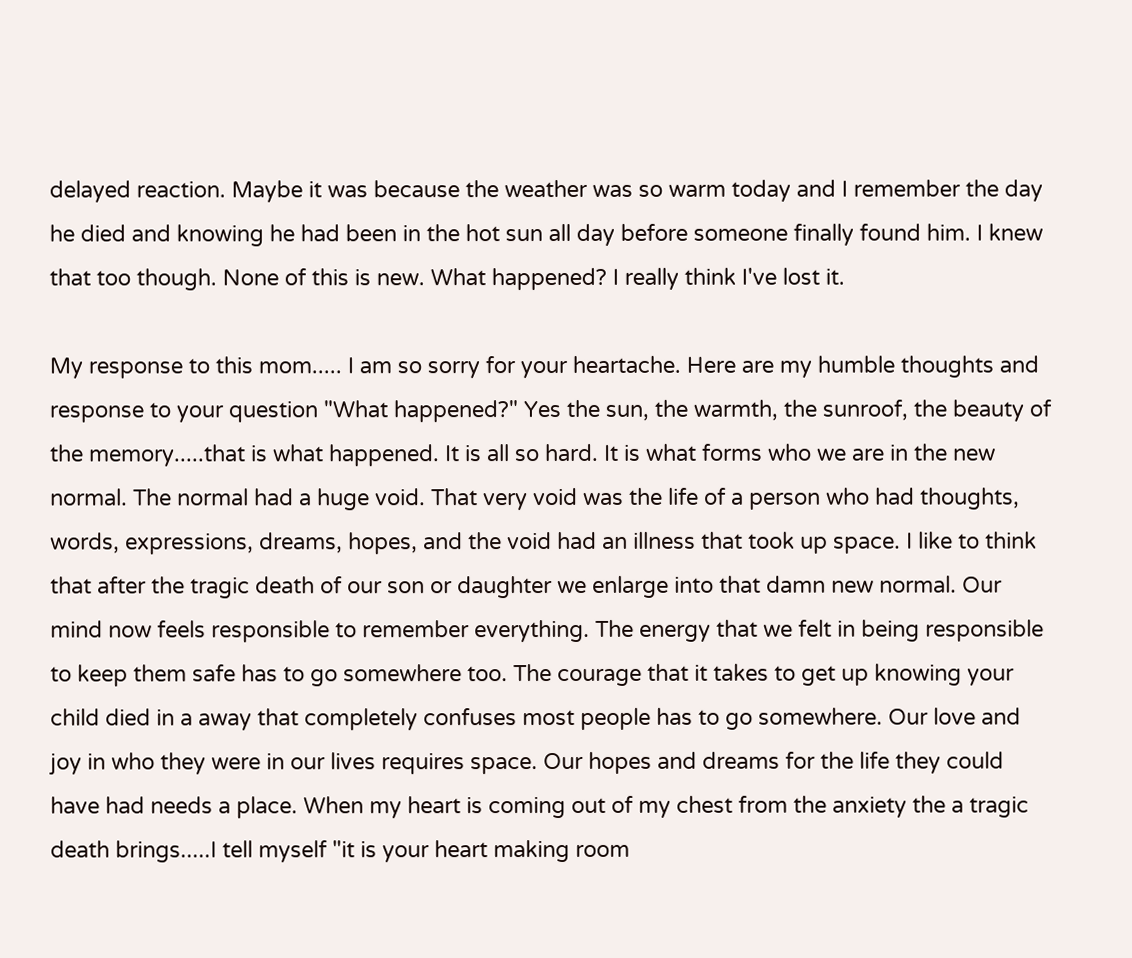delayed reaction. Maybe it was because the weather was so warm today and I remember the day he died and knowing he had been in the hot sun all day before someone finally found him. I knew that too though. None of this is new. What happened? I really think I've lost it.

My response to this mom..... I am so sorry for your heartache. Here are my humble thoughts and response to your question "What happened?" Yes the sun, the warmth, the sunroof, the beauty of the memory.....that is what happened. It is all so hard. It is what forms who we are in the new normal. The normal had a huge void. That very void was the life of a person who had thoughts, words, expressions, dreams, hopes, and the void had an illness that took up space. I like to think that after the tragic death of our son or daughter we enlarge into that damn new normal. Our mind now feels responsible to remember everything. The energy that we felt in being responsible to keep them safe has to go somewhere too. The courage that it takes to get up knowing your child died in a away that completely confuses most people has to go somewhere. Our love and joy in who they were in our lives requires space. Our hopes and dreams for the life they could have had needs a place. When my heart is coming out of my chest from the anxiety the a tragic death brings.....I tell myself "it is your heart making room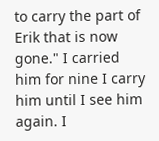to carry the part of Erik that is now gone." I carried him for nine I carry him until I see him again. I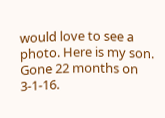would love to see a photo. Here is my son. Gone 22 months on 3-1-16.